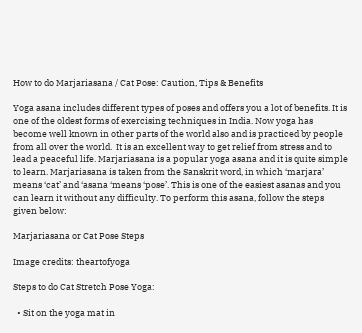How to do Marjariasana / Cat Pose: Caution, Tips & Benefits

Yoga asana includes different types of poses and offers you a lot of benefits. It is one of the oldest forms of exercising techniques in India. Now yoga has become well known in other parts of the world also and is practiced by people from all over the world.  It is an excellent way to get relief from stress and to lead a peaceful life. Marjariasana is a popular yoga asana and it is quite simple to learn. Marjariasana is taken from the Sanskrit word, in which ‘marjara’ means ‘cat’ and ‘asana ‘means ‘pose’. This is one of the easiest asanas and you can learn it without any difficulty. To perform this asana, follow the steps given below:

Marjariasana or Cat Pose Steps

Image credits: theartofyoga

Steps to do Cat Stretch Pose Yoga:

  • Sit on the yoga mat in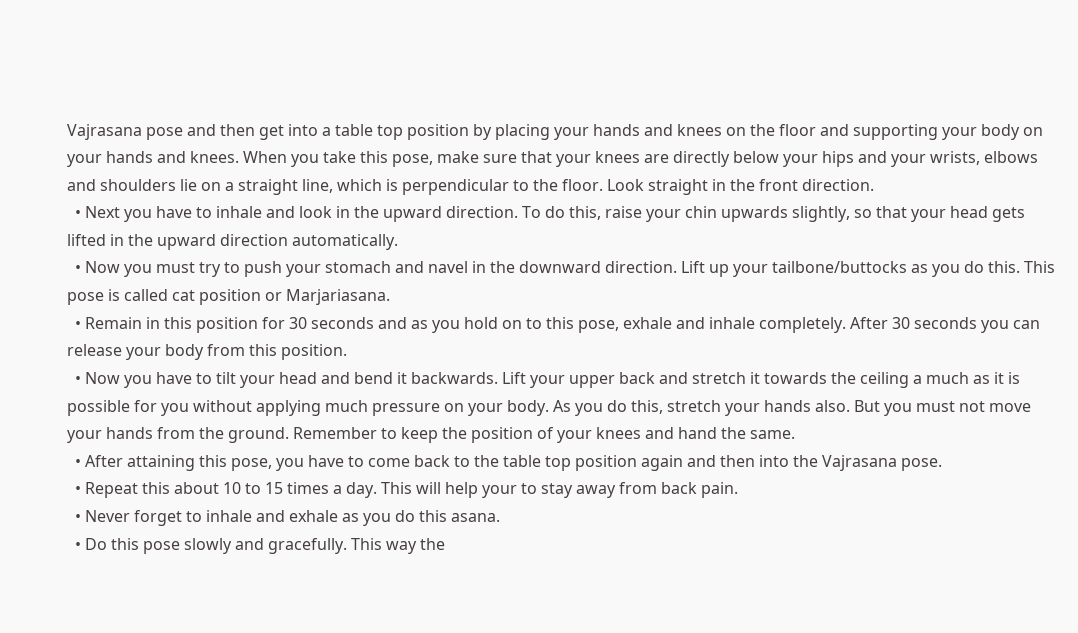Vajrasana pose and then get into a table top position by placing your hands and knees on the floor and supporting your body on your hands and knees. When you take this pose, make sure that your knees are directly below your hips and your wrists, elbows and shoulders lie on a straight line, which is perpendicular to the floor. Look straight in the front direction.
  • Next you have to inhale and look in the upward direction. To do this, raise your chin upwards slightly, so that your head gets lifted in the upward direction automatically.
  • Now you must try to push your stomach and navel in the downward direction. Lift up your tailbone/buttocks as you do this. This pose is called cat position or Marjariasana.
  • Remain in this position for 30 seconds and as you hold on to this pose, exhale and inhale completely. After 30 seconds you can release your body from this position.
  • Now you have to tilt your head and bend it backwards. Lift your upper back and stretch it towards the ceiling a much as it is possible for you without applying much pressure on your body. As you do this, stretch your hands also. But you must not move your hands from the ground. Remember to keep the position of your knees and hand the same.
  • After attaining this pose, you have to come back to the table top position again and then into the Vajrasana pose.
  • Repeat this about 10 to 15 times a day. This will help your to stay away from back pain.
  • Never forget to inhale and exhale as you do this asana.
  • Do this pose slowly and gracefully. This way the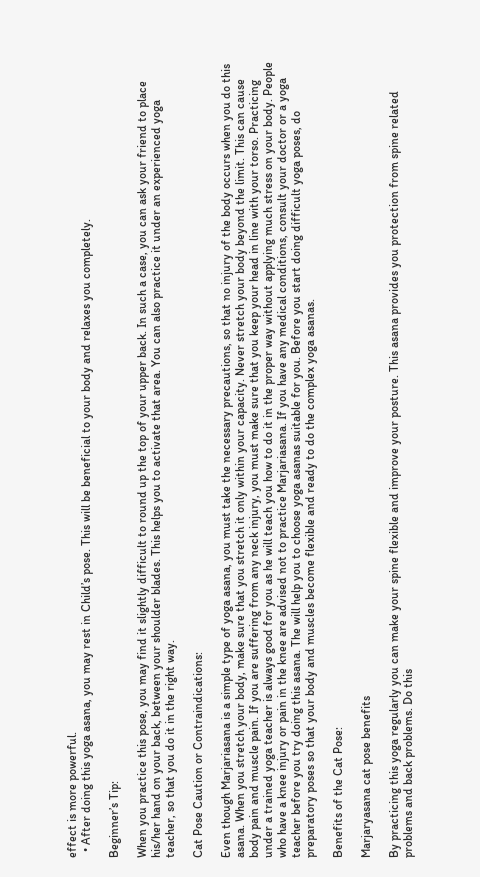effect is more powerful.
  • After doing this yoga asana, you may rest in Child’s pose. This will be beneficial to your body and relaxes you completely.

Beginner’s Tip:

When you practice this pose, you may find it slightly difficult to round up the top of your upper back. In such a case, you can ask your friend to place his/her hand on your back, between your shoulder blades. This helps you to activate that area. You can also practice it under an experienced yoga teacher, so that you do it in the right way.

Cat Pose Caution or Contraindications:

Even though Marjariasana is a simple type of yoga asana, you must take the necessary precautions, so that no injury of the body occurs when you do this asana. When you stretch your body, make sure that you stretch it only within your capacity. Never stretch your body beyond the limit. This can cause body pain and muscle pain. If you are suffering from any neck injury, you must make sure that you keep your head in line with your torso. Practicing under a trained yoga teacher is always good for you as he will teach you how to do it in the proper way without applying much stress on your body. People who have a knee injury or pain in the knee are advised not to practice Marjariasana. If you have any medical conditions, consult your doctor or a yoga teacher before you try doing this asana. The will help you to choose yoga asanas suitable for you. Before you start doing difficult yoga poses, do preparatory poses so that your body and muscles become flexible and ready to do the complex yoga asanas.

Benefits of the Cat Pose:

Marjaryasana cat pose benefits

By practicing this yoga regularly you can make your spine flexible and improve your posture. This asana provides you protection from spine related problems and back problems. Do this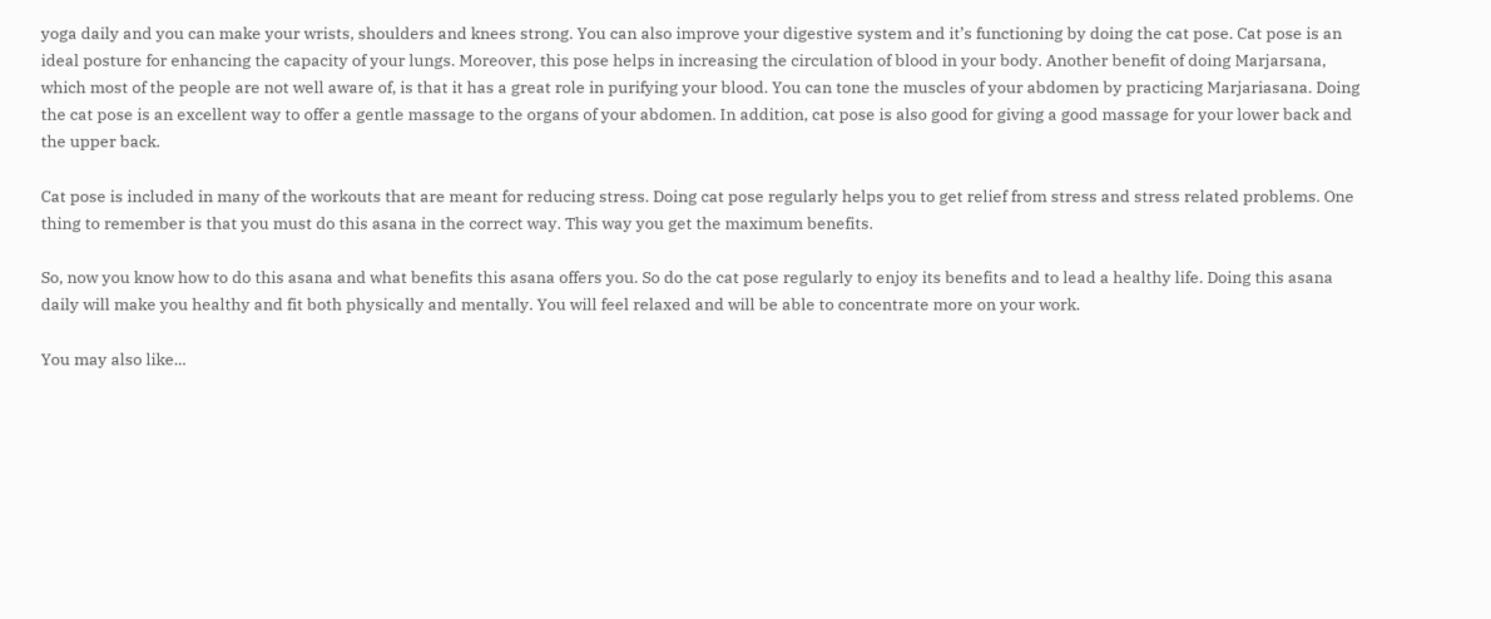yoga daily and you can make your wrists, shoulders and knees strong. You can also improve your digestive system and it’s functioning by doing the cat pose. Cat pose is an ideal posture for enhancing the capacity of your lungs. Moreover, this pose helps in increasing the circulation of blood in your body. Another benefit of doing Marjarsana, which most of the people are not well aware of, is that it has a great role in purifying your blood. You can tone the muscles of your abdomen by practicing Marjariasana. Doing the cat pose is an excellent way to offer a gentle massage to the organs of your abdomen. In addition, cat pose is also good for giving a good massage for your lower back and the upper back.

Cat pose is included in many of the workouts that are meant for reducing stress. Doing cat pose regularly helps you to get relief from stress and stress related problems. One thing to remember is that you must do this asana in the correct way. This way you get the maximum benefits.

So, now you know how to do this asana and what benefits this asana offers you. So do the cat pose regularly to enjoy its benefits and to lead a healthy life. Doing this asana daily will make you healthy and fit both physically and mentally. You will feel relaxed and will be able to concentrate more on your work.

You may also like...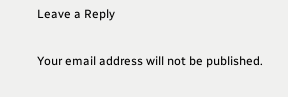Leave a Reply

Your email address will not be published.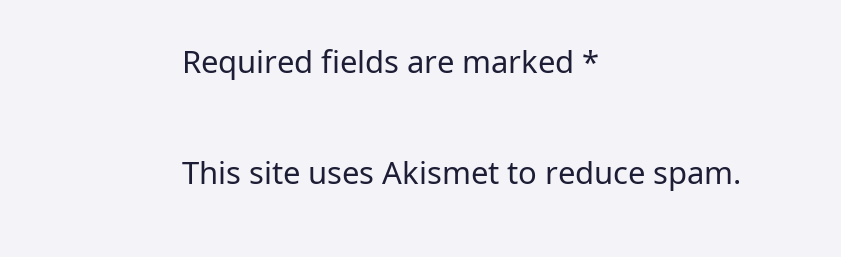Required fields are marked *

This site uses Akismet to reduce spam.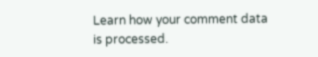Learn how your comment data is processed.